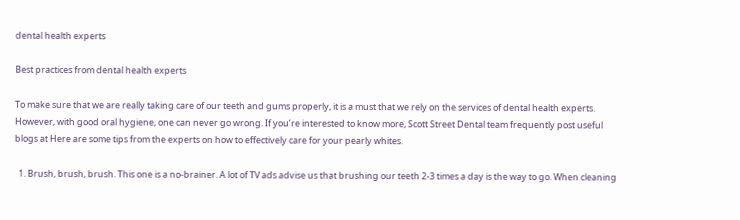dental health experts

Best practices from dental health experts

To make sure that we are really taking care of our teeth and gums properly, it is a must that we rely on the services of dental health experts. However, with good oral hygiene, one can never go wrong. If you’re interested to know more, Scott Street Dental team frequently post useful blogs at Here are some tips from the experts on how to effectively care for your pearly whites.

  1. Brush, brush, brush. This one is a no-brainer. A lot of TV ads advise us that brushing our teeth 2-3 times a day is the way to go. When cleaning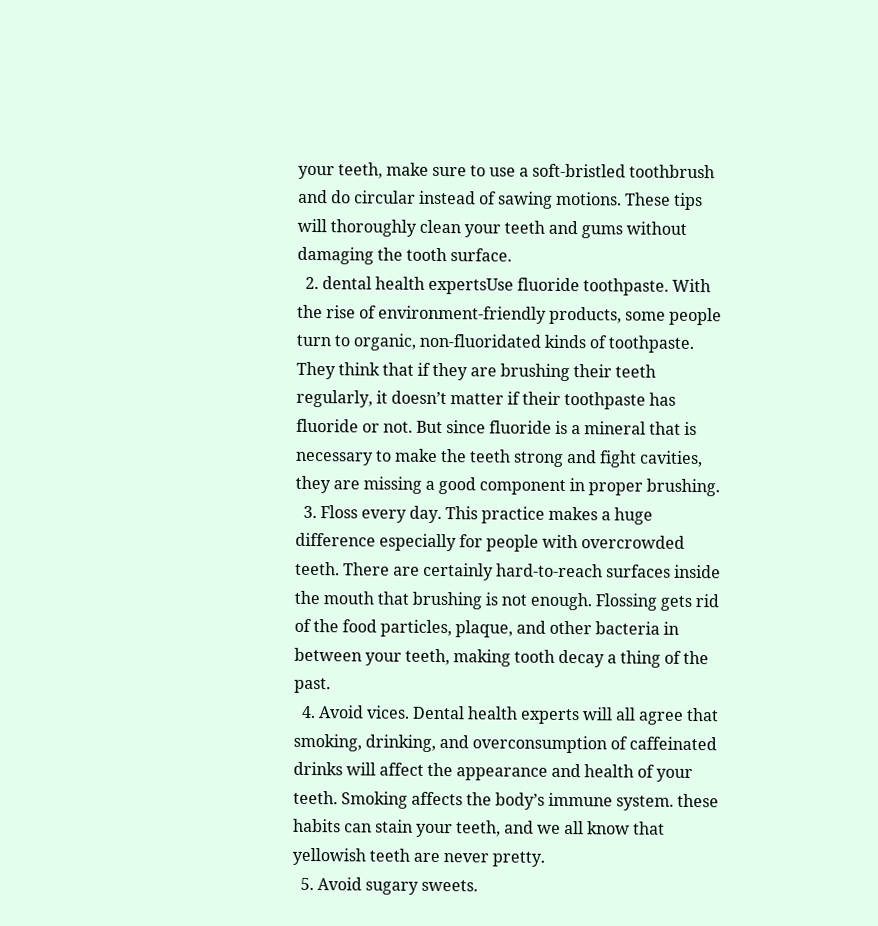your teeth, make sure to use a soft-bristled toothbrush and do circular instead of sawing motions. These tips will thoroughly clean your teeth and gums without damaging the tooth surface.
  2. dental health expertsUse fluoride toothpaste. With the rise of environment-friendly products, some people turn to organic, non-fluoridated kinds of toothpaste. They think that if they are brushing their teeth regularly, it doesn’t matter if their toothpaste has fluoride or not. But since fluoride is a mineral that is necessary to make the teeth strong and fight cavities, they are missing a good component in proper brushing.
  3. Floss every day. This practice makes a huge difference especially for people with overcrowded teeth. There are certainly hard-to-reach surfaces inside the mouth that brushing is not enough. Flossing gets rid of the food particles, plaque, and other bacteria in between your teeth, making tooth decay a thing of the past.
  4. Avoid vices. Dental health experts will all agree that smoking, drinking, and overconsumption of caffeinated drinks will affect the appearance and health of your teeth. Smoking affects the body’s immune system. these habits can stain your teeth, and we all know that yellowish teeth are never pretty.
  5. Avoid sugary sweets.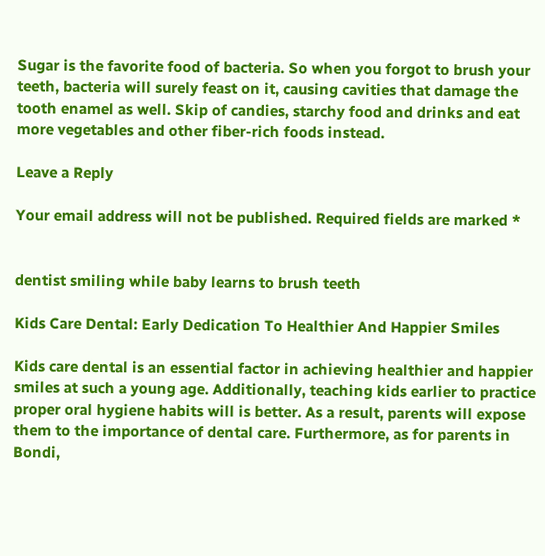Sugar is the favorite food of bacteria. So when you forgot to brush your teeth, bacteria will surely feast on it, causing cavities that damage the tooth enamel as well. Skip of candies, starchy food and drinks and eat more vegetables and other fiber-rich foods instead.

Leave a Reply

Your email address will not be published. Required fields are marked *


dentist smiling while baby learns to brush teeth

Kids Care Dental: Early Dedication To Healthier And Happier Smiles

Kids care dental is an essential factor in achieving healthier and happier smiles at such a young age. Additionally, teaching kids earlier to practice proper oral hygiene habits will is better. As a result, parents will expose them to the importance of dental care. Furthermore, as for parents in Bondi,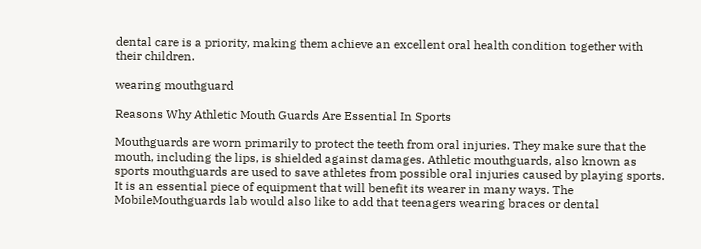dental care is a priority, making them achieve an excellent oral health condition together with their children.

wearing mouthguard

Reasons Why Athletic Mouth Guards Are Essential In Sports

Mouthguards are worn primarily to protect the teeth from oral injuries. They make sure that the mouth, including the lips, is shielded against damages. Athletic mouthguards, also known as sports mouthguards are used to save athletes from possible oral injuries caused by playing sports. It is an essential piece of equipment that will benefit its wearer in many ways. The MobileMouthguards lab would also like to add that teenagers wearing braces or dental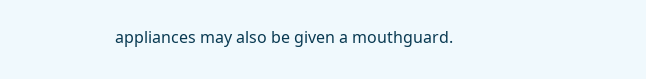appliances may also be given a mouthguard.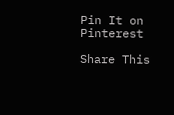Pin It on Pinterest

Share This